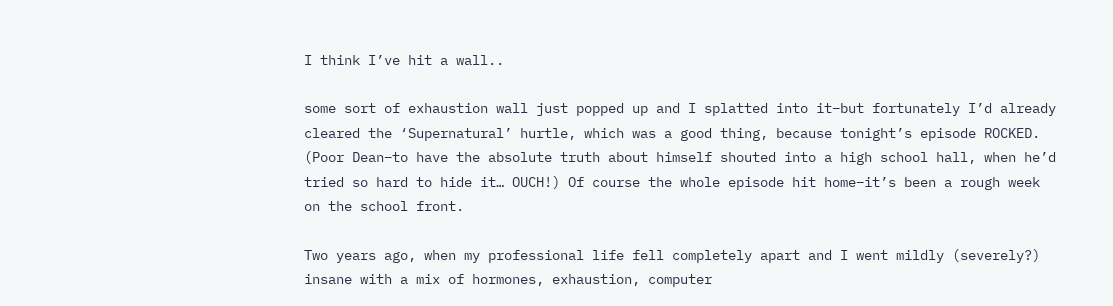I think I’ve hit a wall..

some sort of exhaustion wall just popped up and I splatted into it–but fortunately I’d already cleared the ‘Supernatural’ hurtle, which was a good thing, because tonight’s episode ROCKED. (Poor Dean–to have the absolute truth about himself shouted into a high school hall, when he’d tried so hard to hide it… OUCH!) Of course the whole episode hit home–it’s been a rough week on the school front.

Two years ago, when my professional life fell completely apart and I went mildly (severely?) insane with a mix of hormones, exhaustion, computer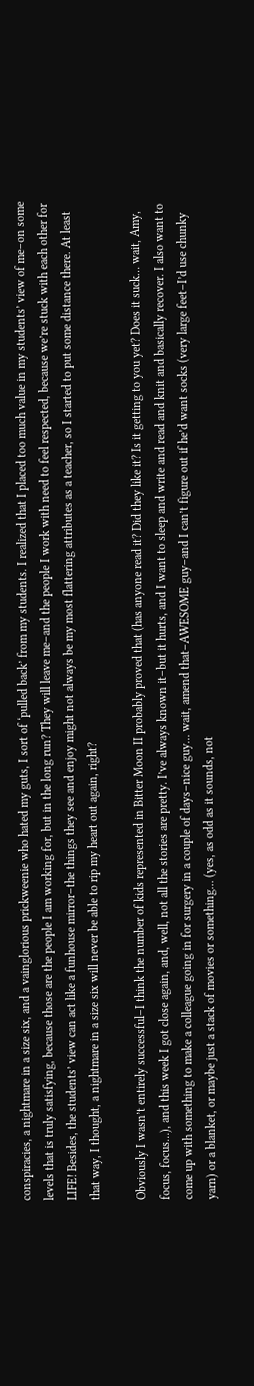conspiracies, a nightmare in a size six, and a vainglorious prickweenie who hated my guts, I sort of ‘pulled back’ from my students. I realized that I placed too much value in my students’ view of me–on some levels that is truly satisfying, because those are the people I am working for, but in the long run? They will leave me–and the people I work with need to feel respected, because we’re stuck with each other for LIFE! Besides, the students’ view can act like a funhouse mirror–the things they see and enjoy might not always be my most flattering attributes as a teacher, so I started to put some distance there. At least that way, I thought, a nightmare in a size six will never be able to rip my heart out again, right?

Obviously I wasn’t entirely successful–I think the number of kids represented in Bitter Moon II probably proved that (has anyone read it? Did they like it? Is it getting to you yet? Does it suck… wait, Amy, focus, focus…), and this week I got close again, and, well, not all the stories are pretty. I’ve always known it–but it hurts, and I want to sleep and write and read and knit and basically recover. I also want to come up with something to make a colleague going in for surgery in a couple of days–nice guy… wait, amend that–AWESOME guy–and I can’t figure out if he’d want socks (very large feet–I’d use chunky yarn) or a blanket, or maybe just a stack of movies or something… (yes, as odd as it sounds, not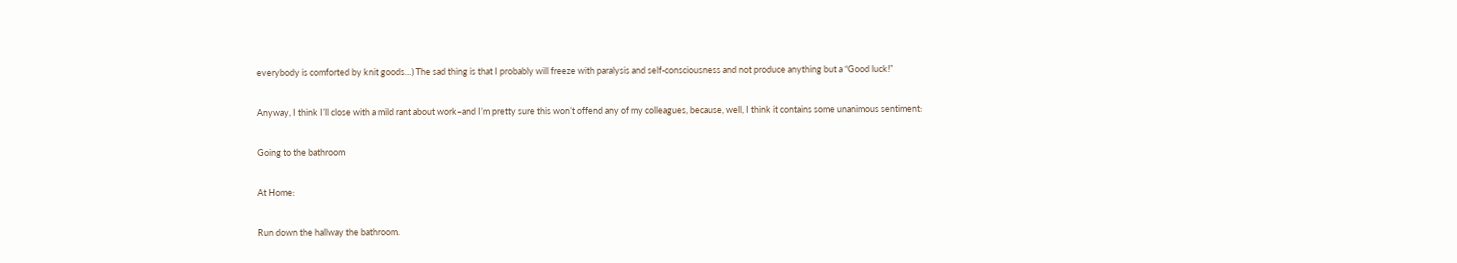everybody is comforted by knit goods…) The sad thing is that I probably will freeze with paralysis and self-consciousness and not produce anything but a “Good luck!”

Anyway, I think I’ll close with a mild rant about work–and I’m pretty sure this won’t offend any of my colleagues, because, well, I think it contains some unanimous sentiment:

Going to the bathroom

At Home:

Run down the hallway the bathroom.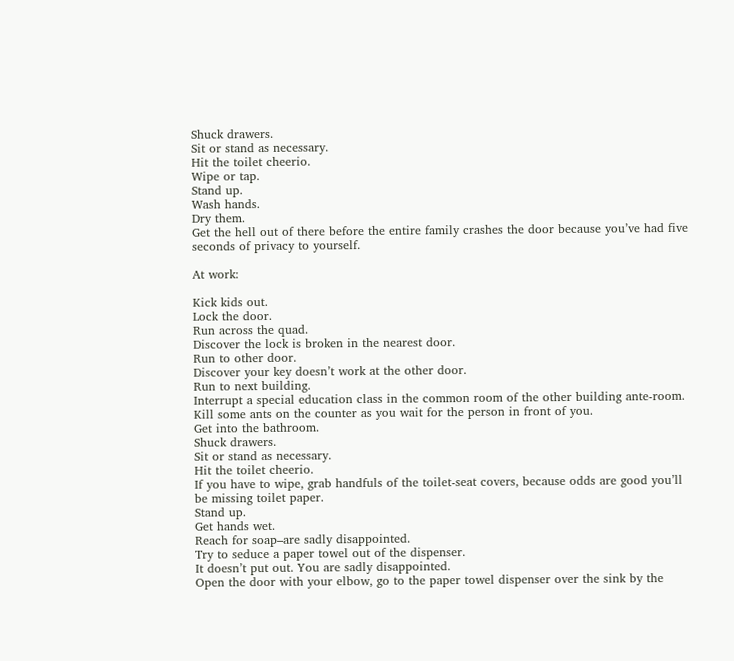Shuck drawers.
Sit or stand as necessary.
Hit the toilet cheerio.
Wipe or tap.
Stand up.
Wash hands.
Dry them.
Get the hell out of there before the entire family crashes the door because you’ve had five seconds of privacy to yourself.

At work:

Kick kids out.
Lock the door.
Run across the quad.
Discover the lock is broken in the nearest door.
Run to other door.
Discover your key doesn’t work at the other door.
Run to next building.
Interrupt a special education class in the common room of the other building ante-room.
Kill some ants on the counter as you wait for the person in front of you.
Get into the bathroom.
Shuck drawers.
Sit or stand as necessary.
Hit the toilet cheerio.
If you have to wipe, grab handfuls of the toilet-seat covers, because odds are good you’ll be missing toilet paper.
Stand up.
Get hands wet.
Reach for soap–are sadly disappointed.
Try to seduce a paper towel out of the dispenser.
It doesn’t put out. You are sadly disappointed.
Open the door with your elbow, go to the paper towel dispenser over the sink by the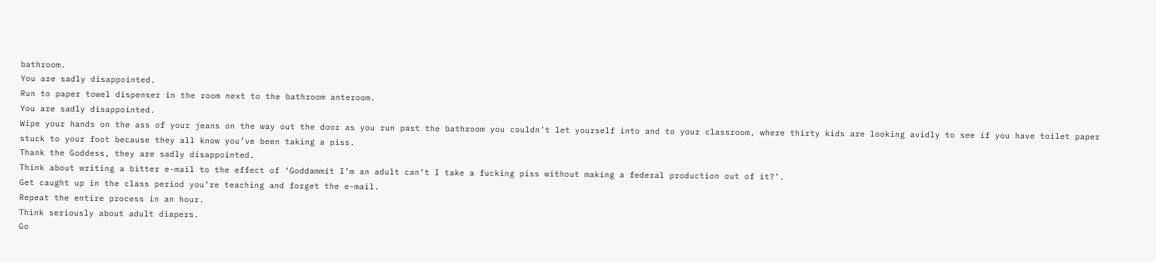bathroom.
You are sadly disappointed.
Run to paper towel dispenser in the room next to the bathroom anteroom.
You are sadly disappointed.
Wipe your hands on the ass of your jeans on the way out the door as you run past the bathroom you couldn’t let yourself into and to your classroom, where thirty kids are looking avidly to see if you have toilet paper stuck to your foot because they all know you’ve been taking a piss.
Thank the Goddess, they are sadly disappointed.
Think about writing a bitter e-mail to the effect of ‘Goddammit I’m an adult can’t I take a fucking piss without making a federal production out of it?’.
Get caught up in the class period you’re teaching and forget the e-mail.
Repeat the entire process in an hour.
Think seriously about adult diapers.
Go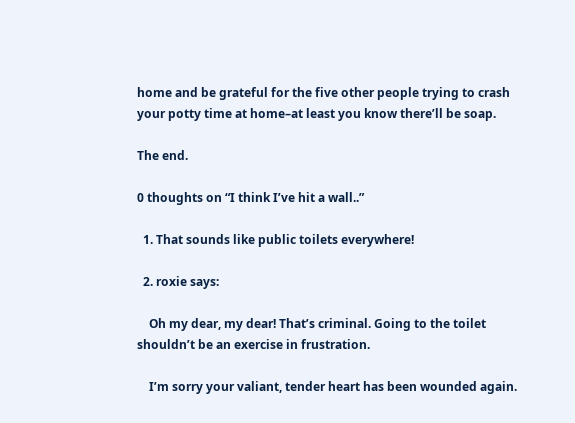home and be grateful for the five other people trying to crash your potty time at home–at least you know there’ll be soap.

The end.

0 thoughts on “I think I’ve hit a wall..”

  1. That sounds like public toilets everywhere!

  2. roxie says:

    Oh my dear, my dear! That’s criminal. Going to the toilet shouldn’t be an exercise in frustration.

    I’m sorry your valiant, tender heart has been wounded again.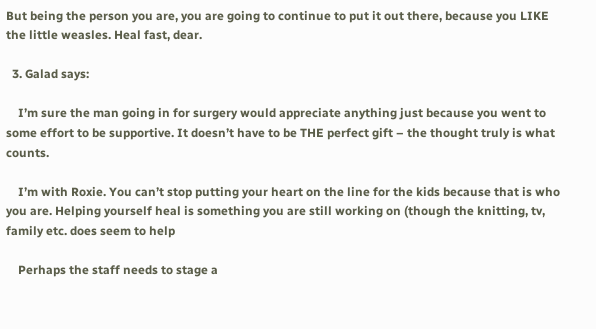But being the person you are, you are going to continue to put it out there, because you LIKE the little weasles. Heal fast, dear.

  3. Galad says:

    I’m sure the man going in for surgery would appreciate anything just because you went to some effort to be supportive. It doesn’t have to be THE perfect gift – the thought truly is what counts.

    I’m with Roxie. You can’t stop putting your heart on the line for the kids because that is who you are. Helping yourself heal is something you are still working on (though the knitting, tv, family etc. does seem to help

    Perhaps the staff needs to stage a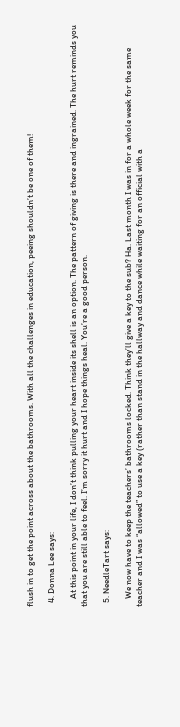flush in to get the point across about the bathrooms. With all the challenges in education, peeing shouldn’t be one of them!

  4. Donna Lee says:

    At this point in your life, I don’t think pulling your heart inside its shell is an option. The pattern of giving is there and ingrained. The hurt reminds you that you are still able to feel. I’m sorry it hurt and I hope things heal. You’re a good person.

  5. NeedleTart says:

    We now have to keep the teachers’ bathrooms locked. Think they’ll give a key to the sub? Ha. Last month I was in for a whole week for the same teacher and I was “allowed” to use a key (rather than stand in the hallway and dance while waiting for an official with a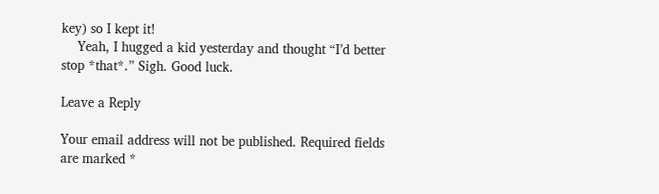key) so I kept it!
    Yeah, I hugged a kid yesterday and thought “I’d better stop *that*.” Sigh. Good luck.

Leave a Reply

Your email address will not be published. Required fields are marked *